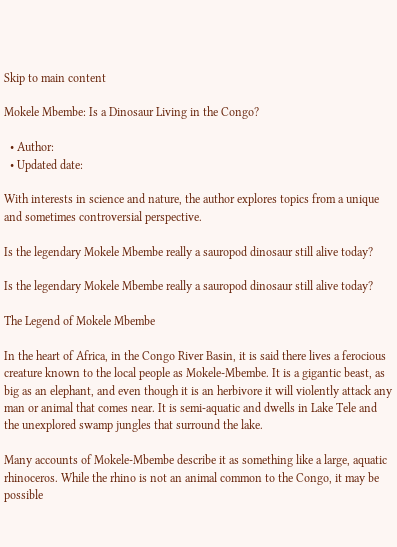Skip to main content

Mokele Mbembe: Is a Dinosaur Living in the Congo?

  • Author:
  • Updated date:

With interests in science and nature, the author explores topics from a unique and sometimes controversial perspective.

Is the legendary Mokele Mbembe really a sauropod dinosaur still alive today?

Is the legendary Mokele Mbembe really a sauropod dinosaur still alive today?

The Legend of Mokele Mbembe

In the heart of Africa, in the Congo River Basin, it is said there lives a ferocious creature known to the local people as Mokele-Mbembe. It is a gigantic beast, as big as an elephant, and even though it is an herbivore it will violently attack any man or animal that comes near. It is semi-aquatic and dwells in Lake Tele and the unexplored swamp jungles that surround the lake.

Many accounts of Mokele-Mbembe describe it as something like a large, aquatic rhinoceros. While the rhino is not an animal common to the Congo, it may be possible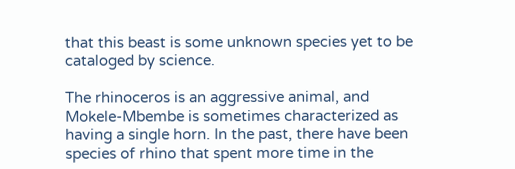that this beast is some unknown species yet to be cataloged by science.

The rhinoceros is an aggressive animal, and Mokele-Mbembe is sometimes characterized as having a single horn. In the past, there have been species of rhino that spent more time in the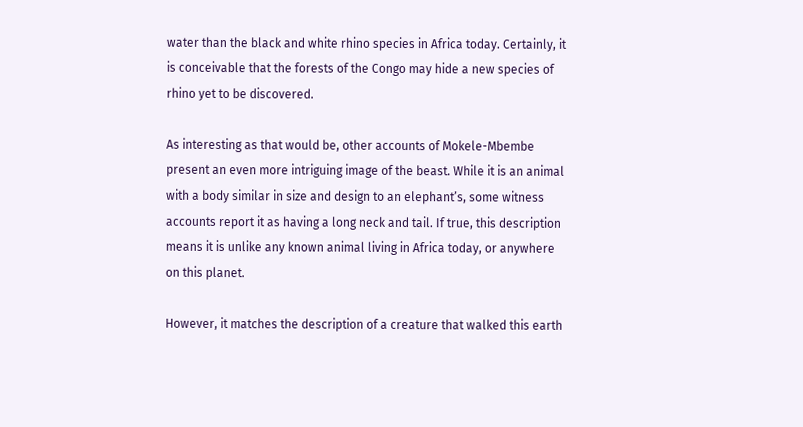water than the black and white rhino species in Africa today. Certainly, it is conceivable that the forests of the Congo may hide a new species of rhino yet to be discovered.

As interesting as that would be, other accounts of Mokele-Mbembe present an even more intriguing image of the beast. While it is an animal with a body similar in size and design to an elephant’s, some witness accounts report it as having a long neck and tail. If true, this description means it is unlike any known animal living in Africa today, or anywhere on this planet.

However, it matches the description of a creature that walked this earth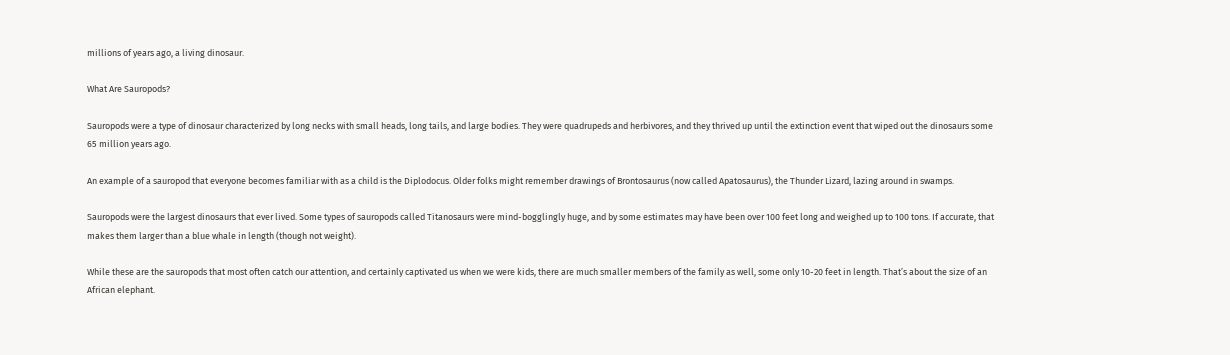millions of years ago, a living dinosaur.

What Are Sauropods?

Sauropods were a type of dinosaur characterized by long necks with small heads, long tails, and large bodies. They were quadrupeds and herbivores, and they thrived up until the extinction event that wiped out the dinosaurs some 65 million years ago.

An example of a sauropod that everyone becomes familiar with as a child is the Diplodocus. Older folks might remember drawings of Brontosaurus (now called Apatosaurus), the Thunder Lizard, lazing around in swamps.

Sauropods were the largest dinosaurs that ever lived. Some types of sauropods called Titanosaurs were mind-bogglingly huge, and by some estimates may have been over 100 feet long and weighed up to 100 tons. If accurate, that makes them larger than a blue whale in length (though not weight).

While these are the sauropods that most often catch our attention, and certainly captivated us when we were kids, there are much smaller members of the family as well, some only 10-20 feet in length. That’s about the size of an African elephant.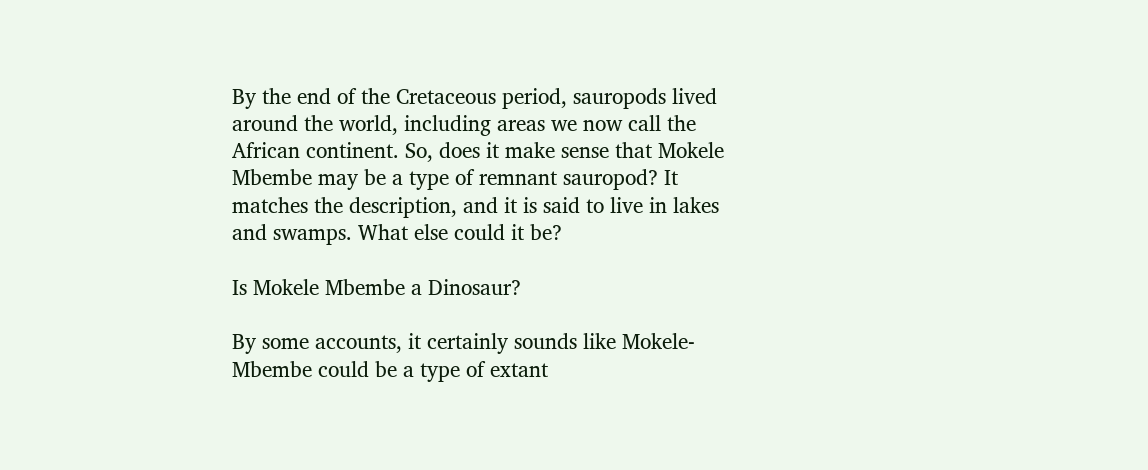By the end of the Cretaceous period, sauropods lived around the world, including areas we now call the African continent. So, does it make sense that Mokele Mbembe may be a type of remnant sauropod? It matches the description, and it is said to live in lakes and swamps. What else could it be?

Is Mokele Mbembe a Dinosaur?

By some accounts, it certainly sounds like Mokele-Mbembe could be a type of extant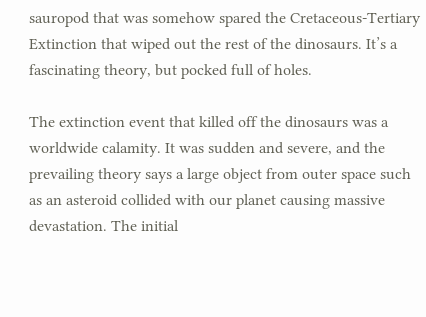sauropod that was somehow spared the Cretaceous-Tertiary Extinction that wiped out the rest of the dinosaurs. It’s a fascinating theory, but pocked full of holes.

The extinction event that killed off the dinosaurs was a worldwide calamity. It was sudden and severe, and the prevailing theory says a large object from outer space such as an asteroid collided with our planet causing massive devastation. The initial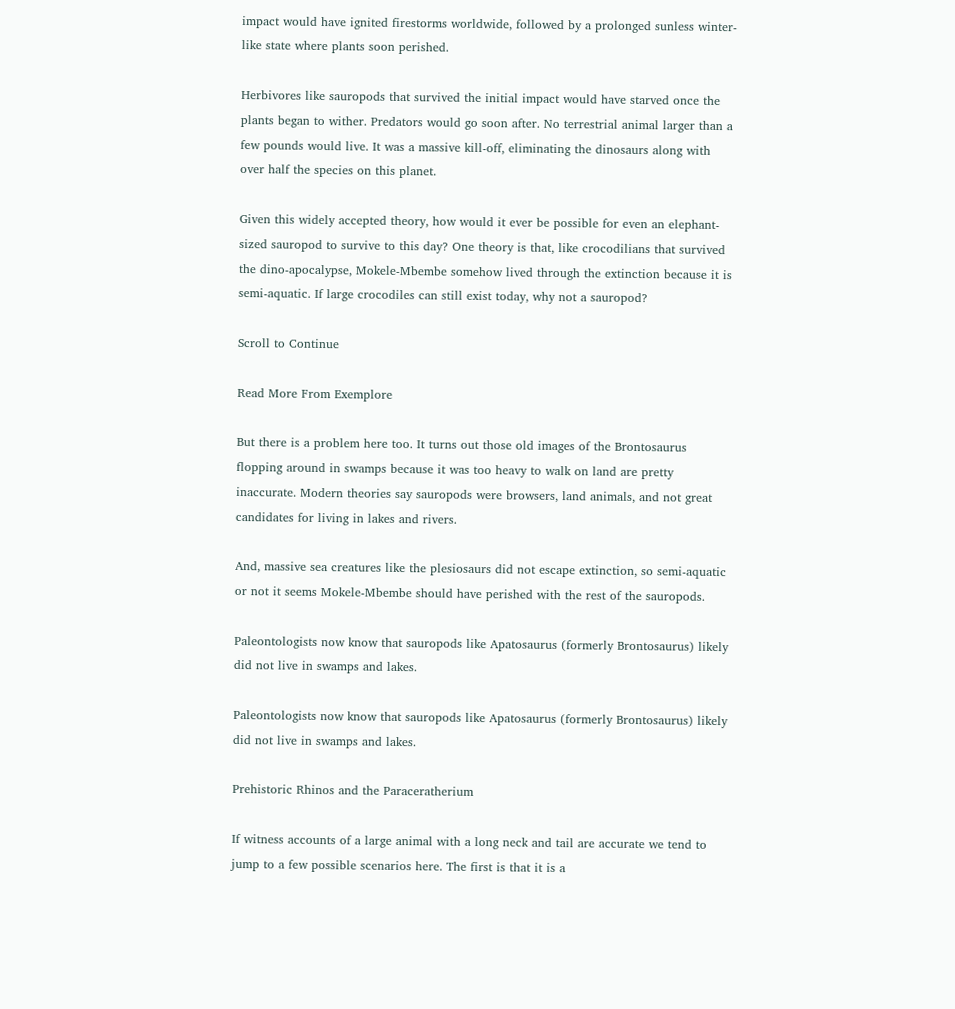impact would have ignited firestorms worldwide, followed by a prolonged sunless winter-like state where plants soon perished.

Herbivores like sauropods that survived the initial impact would have starved once the plants began to wither. Predators would go soon after. No terrestrial animal larger than a few pounds would live. It was a massive kill-off, eliminating the dinosaurs along with over half the species on this planet.

Given this widely accepted theory, how would it ever be possible for even an elephant-sized sauropod to survive to this day? One theory is that, like crocodilians that survived the dino-apocalypse, Mokele-Mbembe somehow lived through the extinction because it is semi-aquatic. If large crocodiles can still exist today, why not a sauropod?

Scroll to Continue

Read More From Exemplore

But there is a problem here too. It turns out those old images of the Brontosaurus flopping around in swamps because it was too heavy to walk on land are pretty inaccurate. Modern theories say sauropods were browsers, land animals, and not great candidates for living in lakes and rivers.

And, massive sea creatures like the plesiosaurs did not escape extinction, so semi-aquatic or not it seems Mokele-Mbembe should have perished with the rest of the sauropods.

Paleontologists now know that sauropods like Apatosaurus (formerly Brontosaurus) likely did not live in swamps and lakes.

Paleontologists now know that sauropods like Apatosaurus (formerly Brontosaurus) likely did not live in swamps and lakes.

Prehistoric Rhinos and the Paraceratherium

If witness accounts of a large animal with a long neck and tail are accurate we tend to jump to a few possible scenarios here. The first is that it is a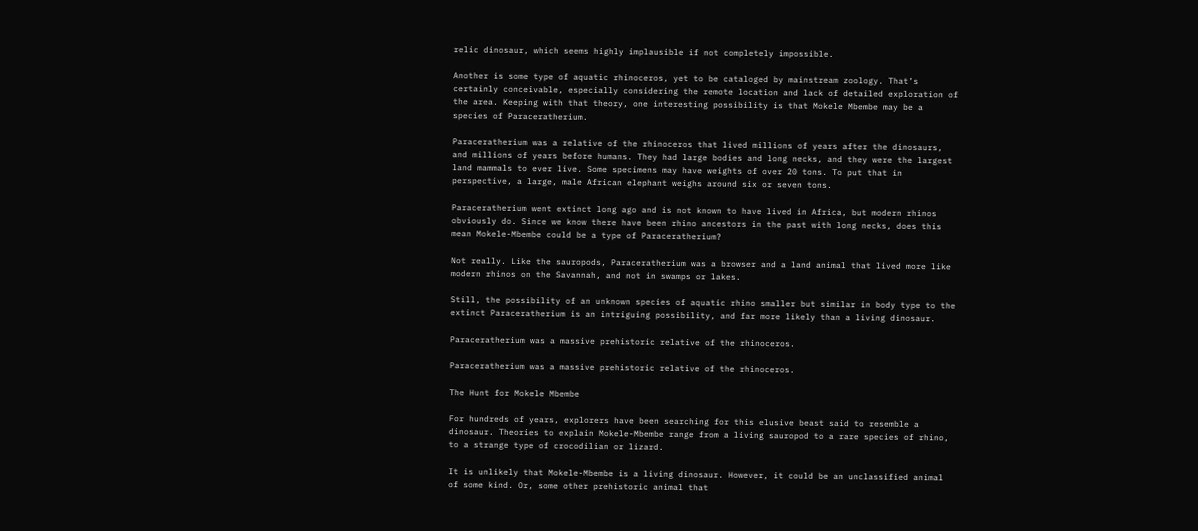relic dinosaur, which seems highly implausible if not completely impossible.

Another is some type of aquatic rhinoceros, yet to be cataloged by mainstream zoology. That’s certainly conceivable, especially considering the remote location and lack of detailed exploration of the area. Keeping with that theory, one interesting possibility is that Mokele Mbembe may be a species of Paraceratherium.

Paraceratherium was a relative of the rhinoceros that lived millions of years after the dinosaurs, and millions of years before humans. They had large bodies and long necks, and they were the largest land mammals to ever live. Some specimens may have weights of over 20 tons. To put that in perspective, a large, male African elephant weighs around six or seven tons.

Paraceratherium went extinct long ago and is not known to have lived in Africa, but modern rhinos obviously do. Since we know there have been rhino ancestors in the past with long necks, does this mean Mokele-Mbembe could be a type of Paraceratherium?

Not really. Like the sauropods, Paraceratherium was a browser and a land animal that lived more like modern rhinos on the Savannah, and not in swamps or lakes.

Still, the possibility of an unknown species of aquatic rhino smaller but similar in body type to the extinct Paraceratherium is an intriguing possibility, and far more likely than a living dinosaur.

Paraceratherium was a massive prehistoric relative of the rhinoceros.

Paraceratherium was a massive prehistoric relative of the rhinoceros.

The Hunt for Mokele Mbembe

For hundreds of years, explorers have been searching for this elusive beast said to resemble a dinosaur. Theories to explain Mokele-Mbembe range from a living sauropod to a rare species of rhino, to a strange type of crocodilian or lizard.

It is unlikely that Mokele-Mbembe is a living dinosaur. However, it could be an unclassified animal of some kind. Or, some other prehistoric animal that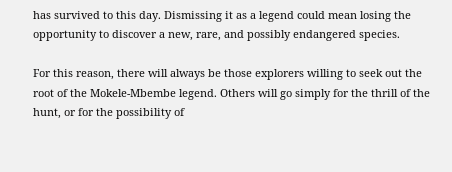has survived to this day. Dismissing it as a legend could mean losing the opportunity to discover a new, rare, and possibly endangered species.

For this reason, there will always be those explorers willing to seek out the root of the Mokele-Mbembe legend. Others will go simply for the thrill of the hunt, or for the possibility of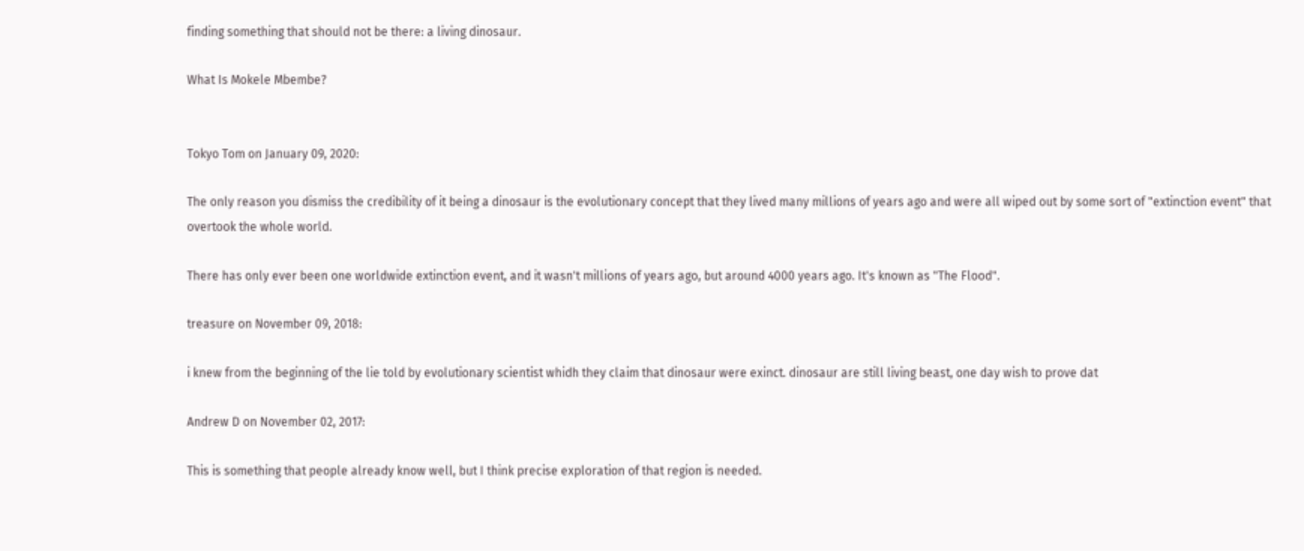finding something that should not be there: a living dinosaur.

What Is Mokele Mbembe?


Tokyo Tom on January 09, 2020:

The only reason you dismiss the credibility of it being a dinosaur is the evolutionary concept that they lived many millions of years ago and were all wiped out by some sort of "extinction event" that overtook the whole world.

There has only ever been one worldwide extinction event, and it wasn't millions of years ago, but around 4000 years ago. It's known as "The Flood".

treasure on November 09, 2018:

i knew from the beginning of the lie told by evolutionary scientist whidh they claim that dinosaur were exinct. dinosaur are still living beast, one day wish to prove dat

Andrew D on November 02, 2017:

This is something that people already know well, but I think precise exploration of that region is needed.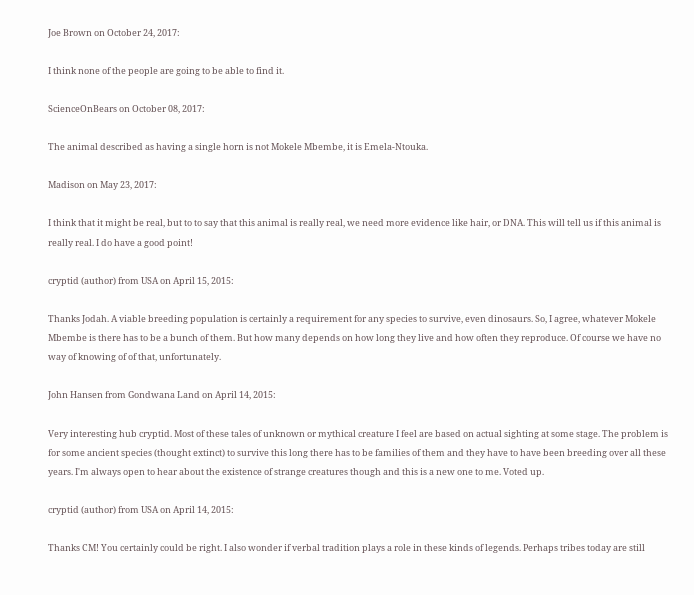Joe Brown on October 24, 2017:

I think none of the people are going to be able to find it.

ScienceOnBears on October 08, 2017:

The animal described as having a single horn is not Mokele Mbembe, it is Emela-Ntouka.

Madison on May 23, 2017:

I think that it might be real, but to to say that this animal is really real, we need more evidence like hair, or DNA. This will tell us if this animal is really real. I do have a good point!

cryptid (author) from USA on April 15, 2015:

Thanks Jodah. A viable breeding population is certainly a requirement for any species to survive, even dinosaurs. So, I agree, whatever Mokele Mbembe is there has to be a bunch of them. But how many depends on how long they live and how often they reproduce. Of course we have no way of knowing of of that, unfortunately.

John Hansen from Gondwana Land on April 14, 2015:

Very interesting hub cryptid. Most of these tales of unknown or mythical creature I feel are based on actual sighting at some stage. The problem is for some ancient species (thought extinct) to survive this long there has to be families of them and they have to have been breeding over all these years. I'm always open to hear about the existence of strange creatures though and this is a new one to me. Voted up.

cryptid (author) from USA on April 14, 2015:

Thanks CM! You certainly could be right. I also wonder if verbal tradition plays a role in these kinds of legends. Perhaps tribes today are still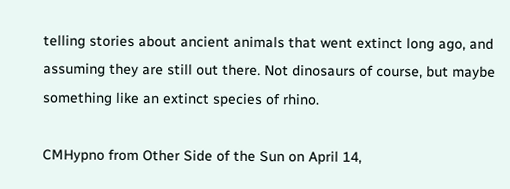telling stories about ancient animals that went extinct long ago, and assuming they are still out there. Not dinosaurs of course, but maybe something like an extinct species of rhino.

CMHypno from Other Side of the Sun on April 14,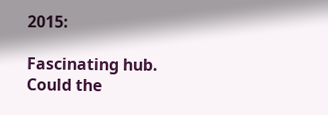2015:

Fascinating hub. Could the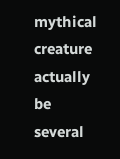mythical creature actually be several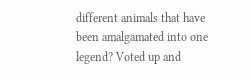different animals that have been amalgamated into one legend? Voted up and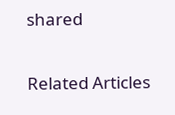shared

Related Articles